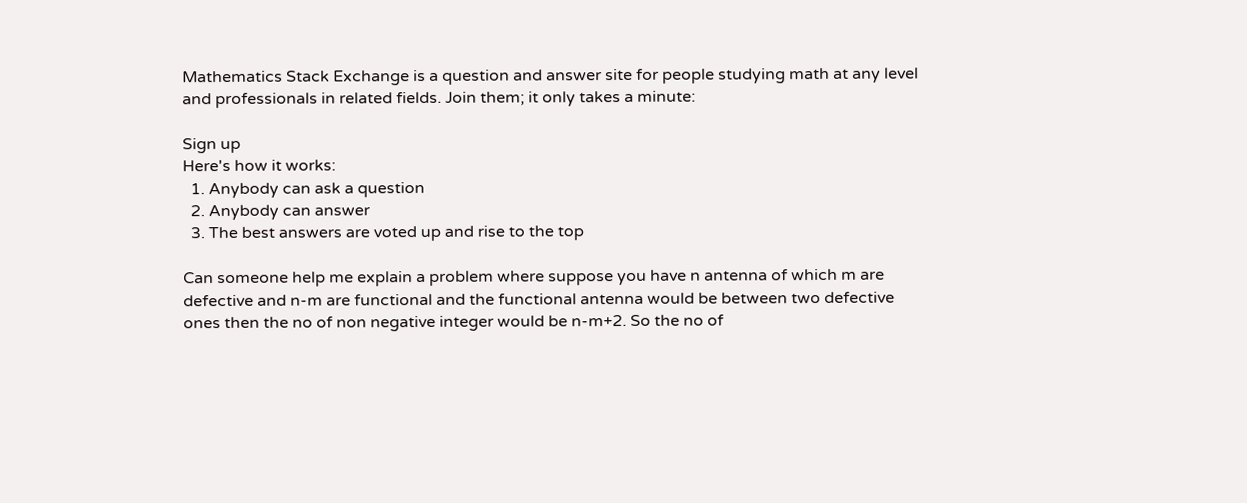Mathematics Stack Exchange is a question and answer site for people studying math at any level and professionals in related fields. Join them; it only takes a minute:

Sign up
Here's how it works:
  1. Anybody can ask a question
  2. Anybody can answer
  3. The best answers are voted up and rise to the top

Can someone help me explain a problem where suppose you have n antenna of which m are defective and n-m are functional and the functional antenna would be between two defective ones then the no of non negative integer would be n-m+2. So the no of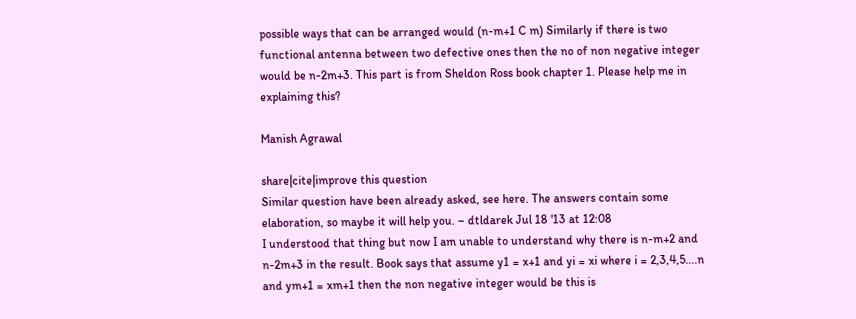possible ways that can be arranged would (n-m+1 C m) Similarly if there is two functional antenna between two defective ones then the no of non negative integer would be n-2m+3. This part is from Sheldon Ross book chapter 1. Please help me in explaining this?

Manish Agrawal

share|cite|improve this question
Similar question have been already asked, see here. The answers contain some elaboration, so maybe it will help you. – dtldarek Jul 18 '13 at 12:08
I understood that thing but now I am unable to understand why there is n-m+2 and n-2m+3 in the result. Book says that assume y1 = x+1 and yi = xi where i = 2,3,4,5....n and ym+1 = xm+1 then the non negative integer would be this is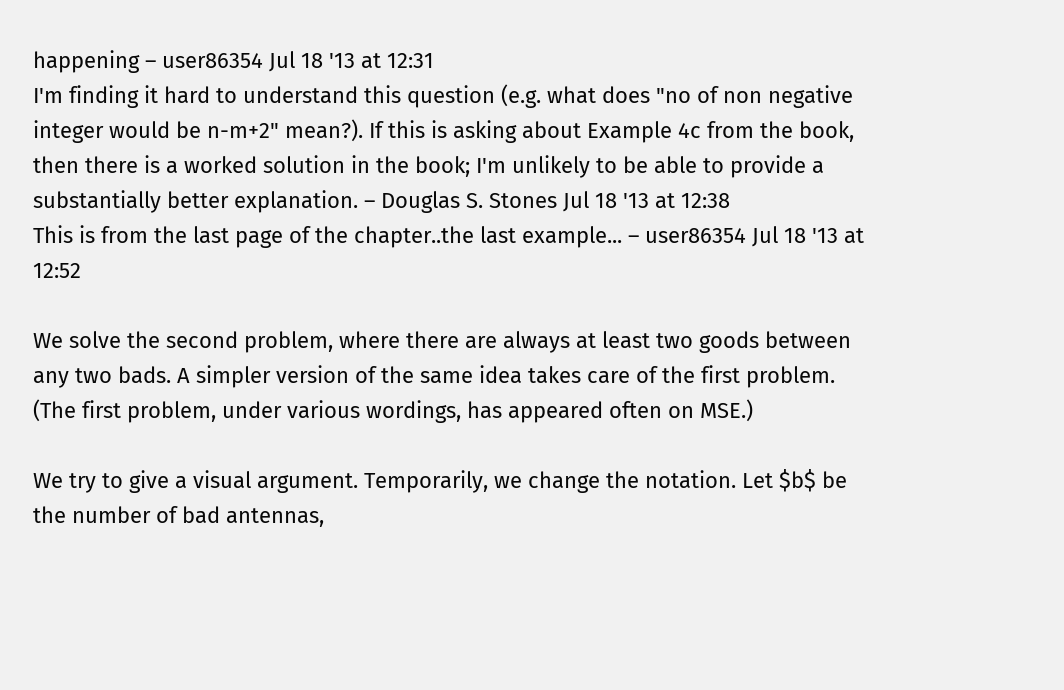happening – user86354 Jul 18 '13 at 12:31
I'm finding it hard to understand this question (e.g. what does "no of non negative integer would be n-m+2" mean?). If this is asking about Example 4c from the book, then there is a worked solution in the book; I'm unlikely to be able to provide a substantially better explanation. – Douglas S. Stones Jul 18 '13 at 12:38
This is from the last page of the chapter..the last example... – user86354 Jul 18 '13 at 12:52

We solve the second problem, where there are always at least two goods between any two bads. A simpler version of the same idea takes care of the first problem. (The first problem, under various wordings, has appeared often on MSE.)

We try to give a visual argument. Temporarily, we change the notation. Let $b$ be the number of bad antennas,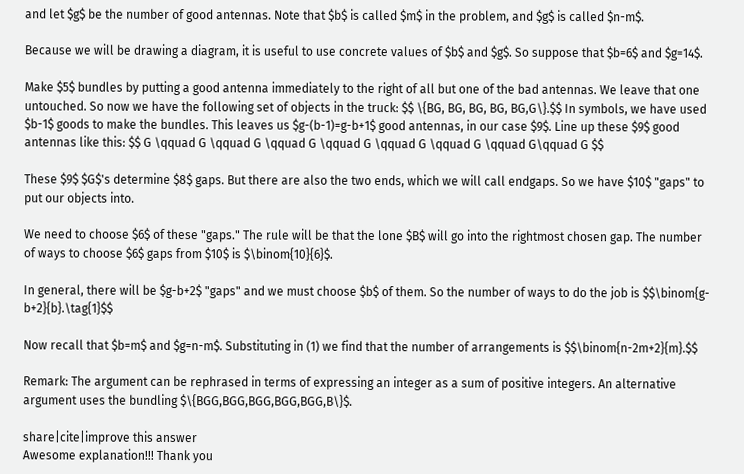and let $g$ be the number of good antennas. Note that $b$ is called $m$ in the problem, and $g$ is called $n-m$.

Because we will be drawing a diagram, it is useful to use concrete values of $b$ and $g$. So suppose that $b=6$ and $g=14$.

Make $5$ bundles by putting a good antenna immediately to the right of all but one of the bad antennas. We leave that one untouched. So now we have the following set of objects in the truck: $$ \{BG, BG, BG, BG, BG,G\}.$$ In symbols, we have used $b-1$ goods to make the bundles. This leaves us $g-(b-1)=g-b+1$ good antennas, in our case $9$. Line up these $9$ good antennas like this: $$ G \qquad G \qquad G \qquad G \qquad G \qquad G \qquad G \qquad G\qquad G $$

These $9$ $G$'s determine $8$ gaps. But there are also the two ends, which we will call endgaps. So we have $10$ "gaps" to put our objects into.

We need to choose $6$ of these "gaps." The rule will be that the lone $B$ will go into the rightmost chosen gap. The number of ways to choose $6$ gaps from $10$ is $\binom{10}{6}$.

In general, there will be $g-b+2$ "gaps" and we must choose $b$ of them. So the number of ways to do the job is $$\binom{g-b+2}{b}.\tag{1}$$

Now recall that $b=m$ and $g=n-m$. Substituting in (1) we find that the number of arrangements is $$\binom{n-2m+2}{m}.$$

Remark: The argument can be rephrased in terms of expressing an integer as a sum of positive integers. An alternative argument uses the bundling $\{BGG,BGG,BGG,BGG,BGG,B\}$.

share|cite|improve this answer
Awesome explanation!!! Thank you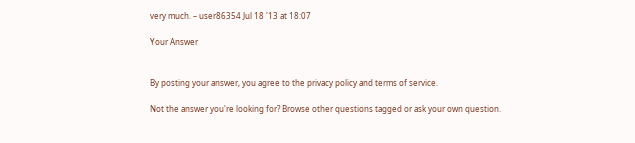very much. – user86354 Jul 18 '13 at 18:07

Your Answer


By posting your answer, you agree to the privacy policy and terms of service.

Not the answer you're looking for? Browse other questions tagged or ask your own question.